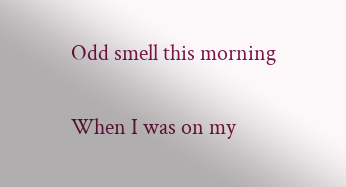Odd smell this morning

When I was on my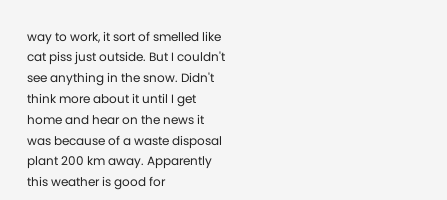way to work, it sort of smelled like cat piss just outside. But I couldn't see anything in the snow. Didn't think more about it until I get home and hear on the news it was because of a waste disposal plant 200 km away. Apparently this weather is good for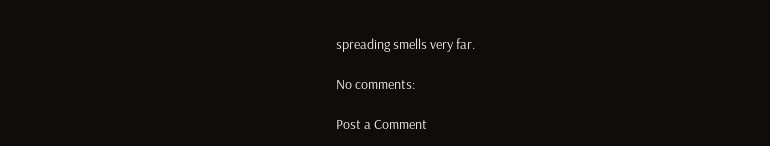spreading smells very far.

No comments:

Post a Comment